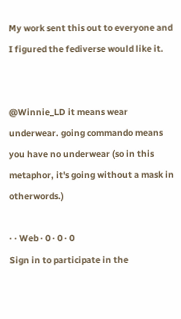My work sent this out to everyone and I figured the fediverse would like it.


@Winnie_LD it means wear underwear. going commando means you have no underwear (so in this metaphor, it's going without a mask in otherwords.)

· · Web · 0 · 0 · 0
Sign in to participate in the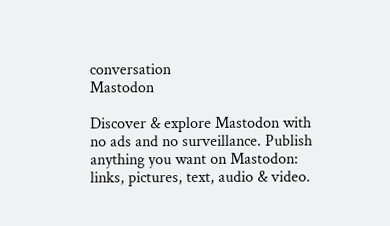conversation
Mastodon

Discover & explore Mastodon with no ads and no surveillance. Publish anything you want on Mastodon: links, pictures, text, audio & video.